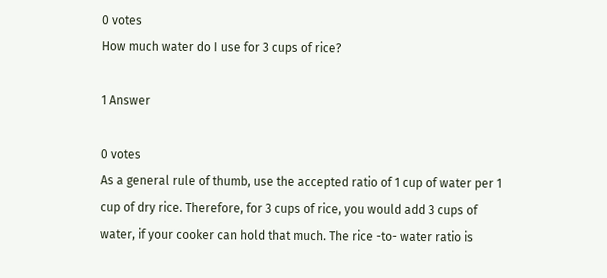0 votes
How much water do I use for 3 cups of rice?

1 Answer

0 votes
As a general rule of thumb, use the accepted ratio of 1 cup of water per 1 cup of dry rice. Therefore, for 3 cups of rice, you would add 3 cups of water, if your cooker can hold that much. The rice -to- water ratio is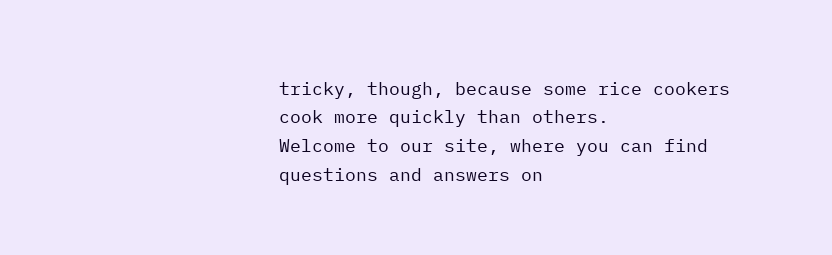tricky, though, because some rice cookers cook more quickly than others.
Welcome to our site, where you can find questions and answers on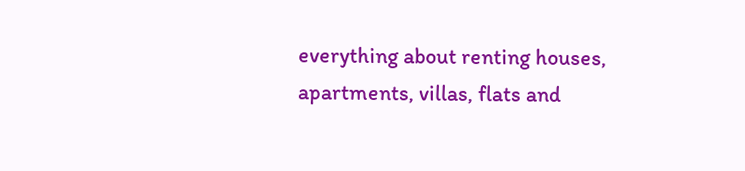everything about renting houses, apartments, villas, flats and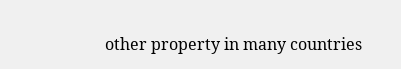other property in many countries